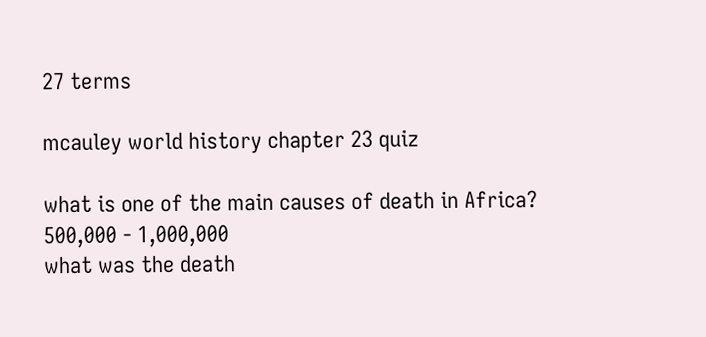27 terms

mcauley world history chapter 23 quiz

what is one of the main causes of death in Africa?
500,000 - 1,000,000
what was the death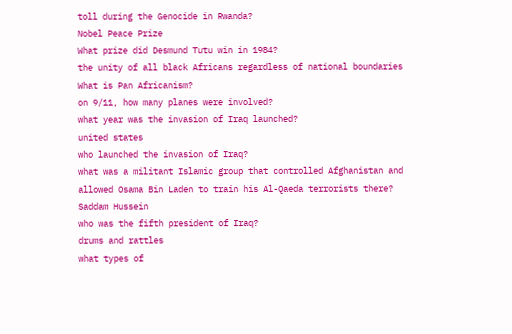toll during the Genocide in Rwanda?
Nobel Peace Prize
What prize did Desmund Tutu win in 1984?
the unity of all black Africans regardless of national boundaries
What is Pan Africanism?
on 9/11, how many planes were involved?
what year was the invasion of Iraq launched?
united states
who launched the invasion of Iraq?
what was a militant Islamic group that controlled Afghanistan and allowed Osama Bin Laden to train his Al-Qaeda terrorists there?
Saddam Hussein
who was the fifth president of Iraq?
drums and rattles
what types of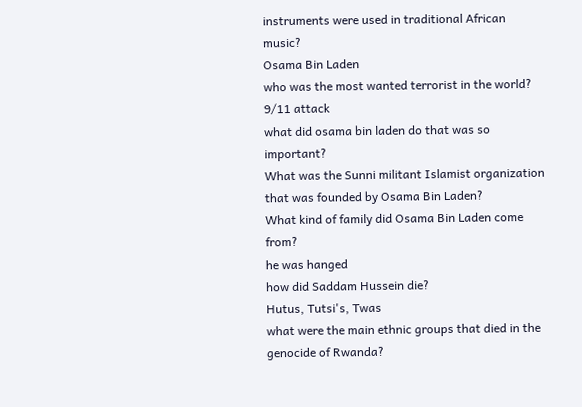instruments were used in traditional African music?
Osama Bin Laden
who was the most wanted terrorist in the world?
9/11 attack
what did osama bin laden do that was so important?
What was the Sunni militant Islamist organization that was founded by Osama Bin Laden?
What kind of family did Osama Bin Laden come from?
he was hanged
how did Saddam Hussein die?
Hutus, Tutsi's, Twas
what were the main ethnic groups that died in the genocide of Rwanda?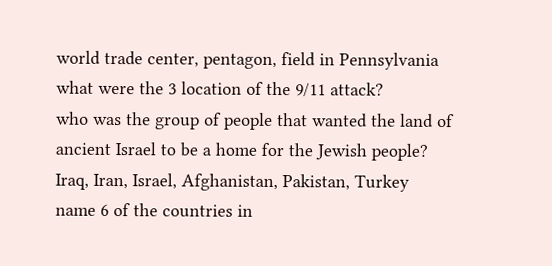world trade center, pentagon, field in Pennsylvania
what were the 3 location of the 9/11 attack?
who was the group of people that wanted the land of ancient Israel to be a home for the Jewish people?
Iraq, Iran, Israel, Afghanistan, Pakistan, Turkey
name 6 of the countries in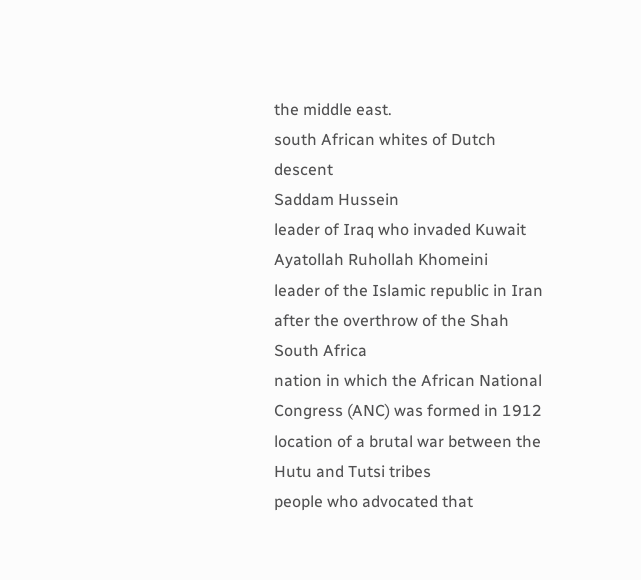the middle east.
south African whites of Dutch descent
Saddam Hussein
leader of Iraq who invaded Kuwait
Ayatollah Ruhollah Khomeini
leader of the Islamic republic in Iran after the overthrow of the Shah
South Africa
nation in which the African National Congress (ANC) was formed in 1912
location of a brutal war between the Hutu and Tutsi tribes
people who advocated that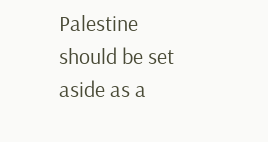Palestine should be set aside as a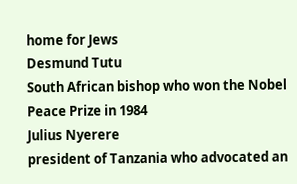home for Jews
Desmund Tutu
South African bishop who won the Nobel Peace Prize in 1984
Julius Nyerere
president of Tanzania who advocated an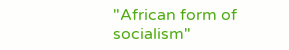"African form of socialism"